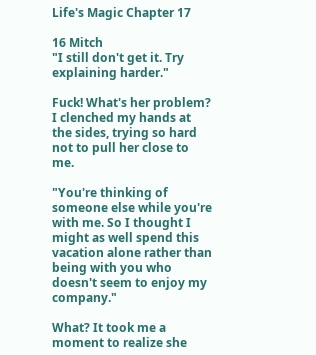Life's Magic Chapter 17

16 Mitch
"I still don't get it. Try explaining harder."

Fuck! What's her problem? I clenched my hands at the sides, trying so hard not to pull her close to me.

"You're thinking of someone else while you're with me. So I thought I might as well spend this vacation alone rather than being with you who doesn't seem to enjoy my company."

What? It took me a moment to realize she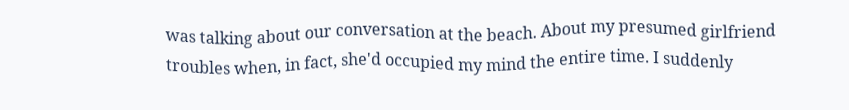was talking about our conversation at the beach. About my presumed girlfriend troubles when, in fact, she'd occupied my mind the entire time. I suddenly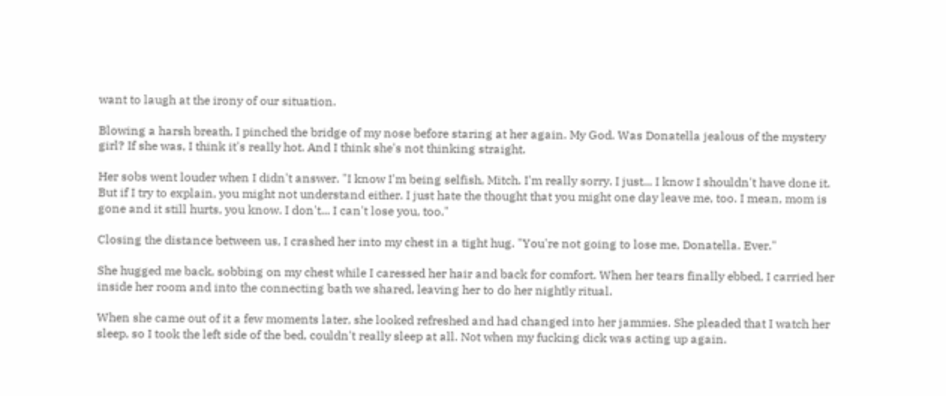want to laugh at the irony of our situation.

Blowing a harsh breath, I pinched the bridge of my nose before staring at her again. My God. Was Donatella jealous of the mystery girl? If she was, I think it's really hot. And I think she's not thinking straight.

Her sobs went louder when I didn't answer. "I know I'm being selfish, Mitch. I'm really sorry. I just... I know I shouldn't have done it. But if I try to explain, you might not understand either. I just hate the thought that you might one day leave me, too. I mean, mom is gone and it still hurts, you know. I don't... I can't lose you, too."

Closing the distance between us, I crashed her into my chest in a tight hug. "You're not going to lose me, Donatella. Ever."

She hugged me back, sobbing on my chest while I caressed her hair and back for comfort. When her tears finally ebbed, I carried her inside her room and into the connecting bath we shared, leaving her to do her nightly ritual.

When she came out of it a few moments later, she looked refreshed and had changed into her jammies. She pleaded that I watch her sleep, so I took the left side of the bed, couldn't really sleep at all. Not when my fucking dick was acting up again.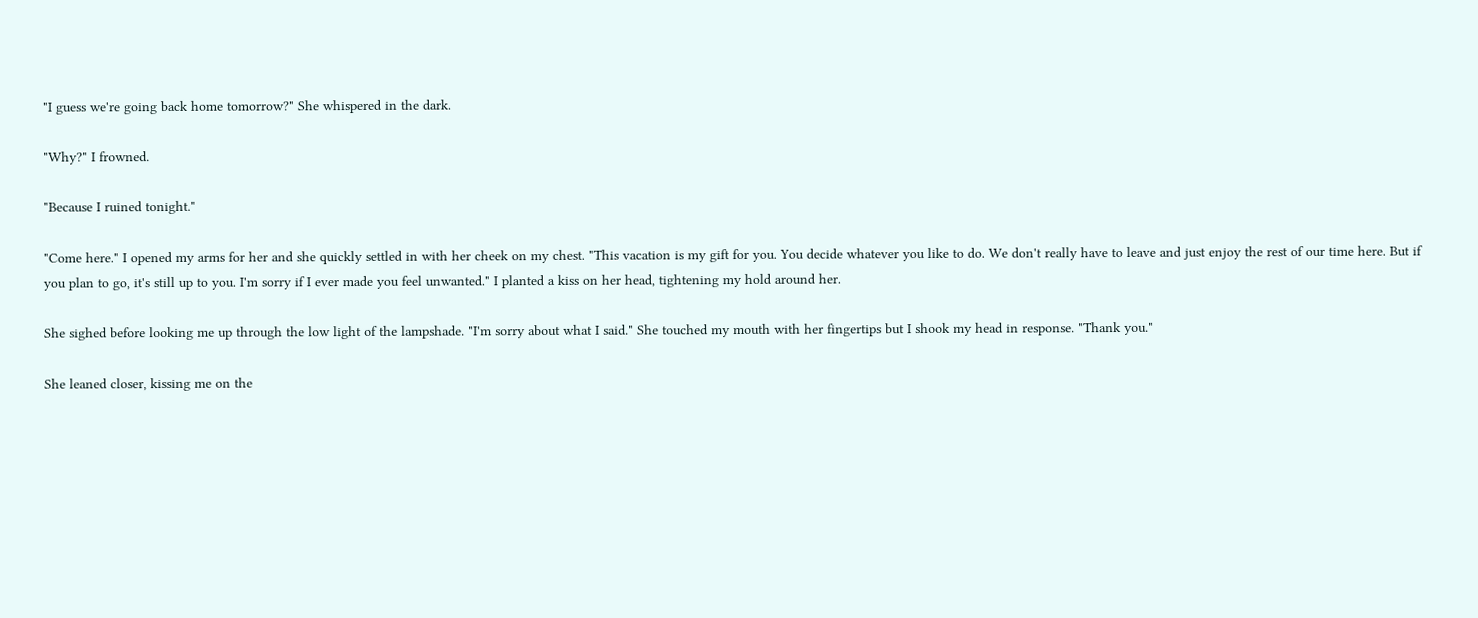"I guess we're going back home tomorrow?" She whispered in the dark.

"Why?" I frowned.

"Because I ruined tonight."

"Come here." I opened my arms for her and she quickly settled in with her cheek on my chest. "This vacation is my gift for you. You decide whatever you like to do. We don't really have to leave and just enjoy the rest of our time here. But if you plan to go, it's still up to you. I'm sorry if I ever made you feel unwanted." I planted a kiss on her head, tightening my hold around her.

She sighed before looking me up through the low light of the lampshade. "I'm sorry about what I said." She touched my mouth with her fingertips but I shook my head in response. "Thank you."

She leaned closer, kissing me on the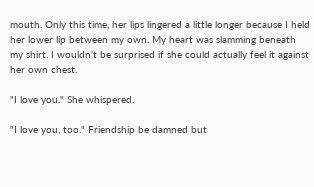mouth. Only this time, her lips lingered a little longer because I held her lower lip between my own. My heart was slamming beneath my shirt. I wouldn't be surprised if she could actually feel it against her own chest.

"I love you." She whispered.

"I love you, too." Friendship be damned but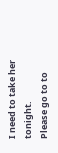I need to take her tonight.
Please go to to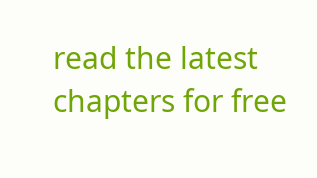read the latest chapters for free